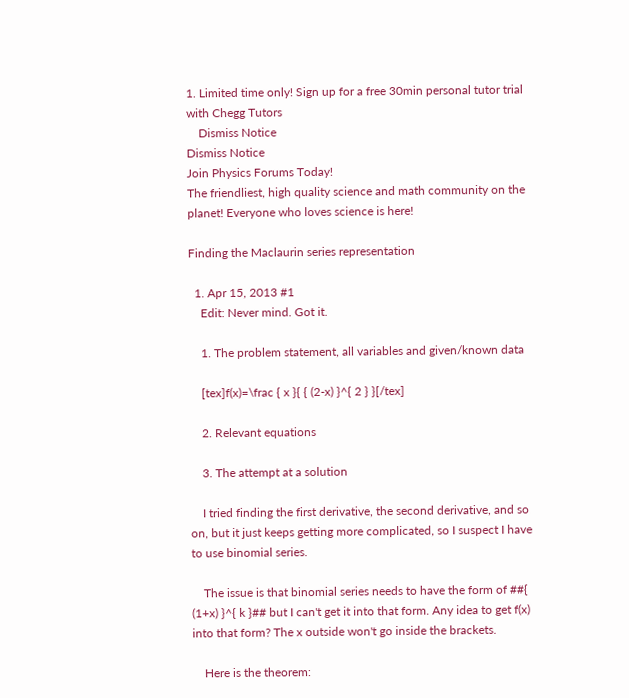1. Limited time only! Sign up for a free 30min personal tutor trial with Chegg Tutors
    Dismiss Notice
Dismiss Notice
Join Physics Forums Today!
The friendliest, high quality science and math community on the planet! Everyone who loves science is here!

Finding the Maclaurin series representation

  1. Apr 15, 2013 #1
    Edit: Never mind. Got it.

    1. The problem statement, all variables and given/known data

    [tex]f(x)=\frac { x }{ { (2-x) }^{ 2 } }[/tex]

    2. Relevant equations

    3. The attempt at a solution

    I tried finding the first derivative, the second derivative, and so on, but it just keeps getting more complicated, so I suspect I have to use binomial series.

    The issue is that binomial series needs to have the form of ##{ (1+x) }^{ k }## but I can't get it into that form. Any idea to get f(x) into that form? The x outside won't go inside the brackets.

    Here is the theorem: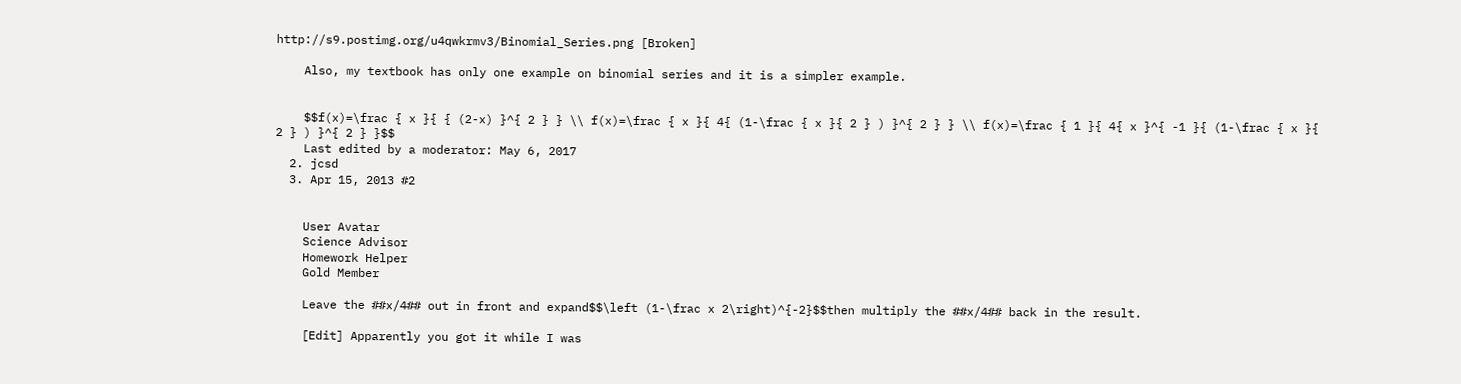http://s9.postimg.org/u4qwkrmv3/Binomial_Series.png [Broken]

    Also, my textbook has only one example on binomial series and it is a simpler example.


    $$f(x)=\frac { x }{ { (2-x) }^{ 2 } } \\ f(x)=\frac { x }{ 4{ (1-\frac { x }{ 2 } ) }^{ 2 } } \\ f(x)=\frac { 1 }{ 4{ x }^{ -1 }{ (1-\frac { x }{ 2 } ) }^{ 2 } }$$
    Last edited by a moderator: May 6, 2017
  2. jcsd
  3. Apr 15, 2013 #2


    User Avatar
    Science Advisor
    Homework Helper
    Gold Member

    Leave the ##x/4## out in front and expand$$\left (1-\frac x 2\right)^{-2}$$then multiply the ##x/4## back in the result.

    [Edit] Apparently you got it while I was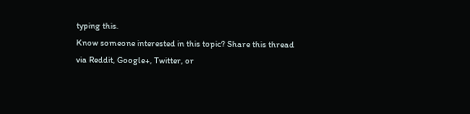typing this.
Know someone interested in this topic? Share this thread via Reddit, Google+, Twitter, or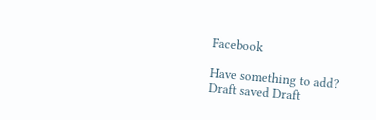Facebook

Have something to add?
Draft saved Draft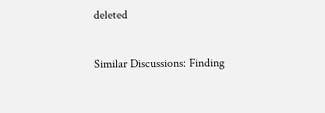deleted

Similar Discussions: Finding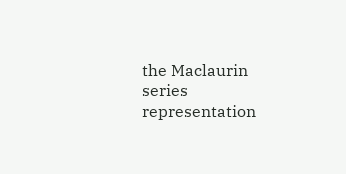the Maclaurin series representation